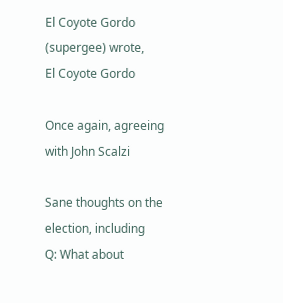El Coyote Gordo (supergee) wrote,
El Coyote Gordo

Once again, agreeing with John Scalzi

Sane thoughts on the election, including
Q: What about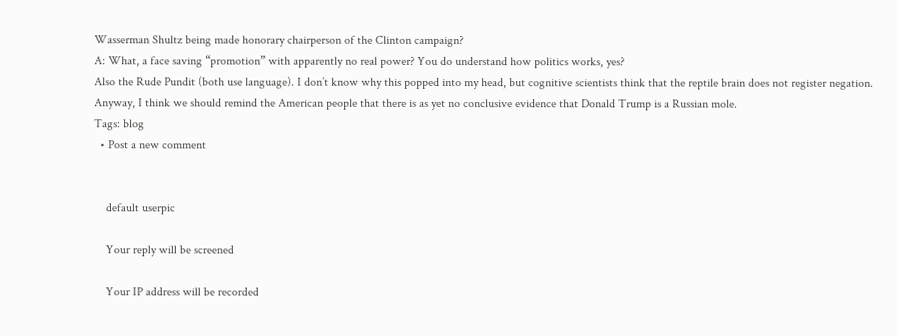Wasserman Shultz being made honorary chairperson of the Clinton campaign?
A: What, a face saving “promotion” with apparently no real power? You do understand how politics works, yes?
Also the Rude Pundit (both use language). I don’t know why this popped into my head, but cognitive scientists think that the reptile brain does not register negation. Anyway, I think we should remind the American people that there is as yet no conclusive evidence that Donald Trump is a Russian mole.
Tags: blog
  • Post a new comment


    default userpic

    Your reply will be screened

    Your IP address will be recorded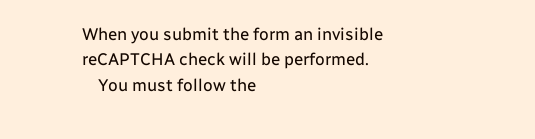When you submit the form an invisible reCAPTCHA check will be performed.
    You must follow the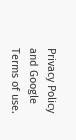Privacy Policy and Google Terms of use.